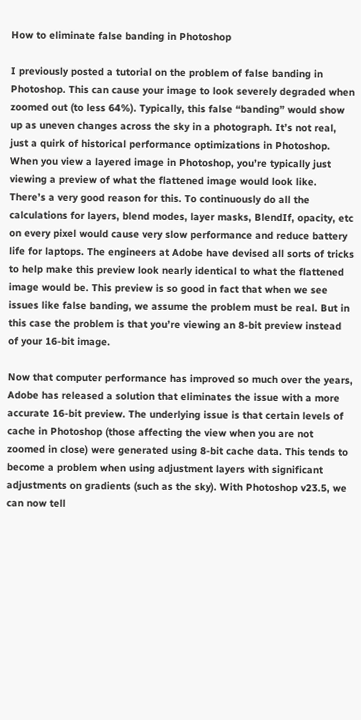How to eliminate false banding in Photoshop

I previously posted a tutorial on the problem of false banding in Photoshop. This can cause your image to look severely degraded when zoomed out (to less 64%). Typically, this false “banding” would show up as uneven changes across the sky in a photograph. It’s not real, just a quirk of historical performance optimizations in Photoshop. When you view a layered image in Photoshop, you’re typically just viewing a preview of what the flattened image would look like. There’s a very good reason for this. To continuously do all the calculations for layers, blend modes, layer masks, BlendIf, opacity, etc on every pixel would cause very slow performance and reduce battery life for laptops. The engineers at Adobe have devised all sorts of tricks to help make this preview look nearly identical to what the flattened image would be. This preview is so good in fact that when we see issues like false banding, we assume the problem must be real. But in this case the problem is that you’re viewing an 8-bit preview instead of your 16-bit image.

Now that computer performance has improved so much over the years, Adobe has released a solution that eliminates the issue with a more accurate 16-bit preview. The underlying issue is that certain levels of cache in Photoshop (those affecting the view when you are not zoomed in close) were generated using 8-bit cache data. This tends to become a problem when using adjustment layers with significant adjustments on gradients (such as the sky). With Photoshop v23.5, we can now tell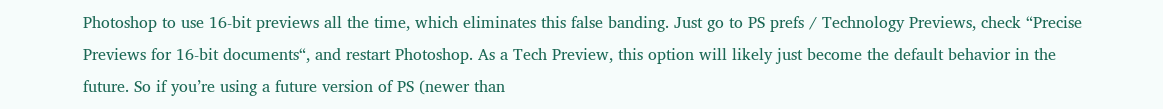Photoshop to use 16-bit previews all the time, which eliminates this false banding. Just go to PS prefs / Technology Previews, check “Precise Previews for 16-bit documents“, and restart Photoshop. As a Tech Preview, this option will likely just become the default behavior in the future. So if you’re using a future version of PS (newer than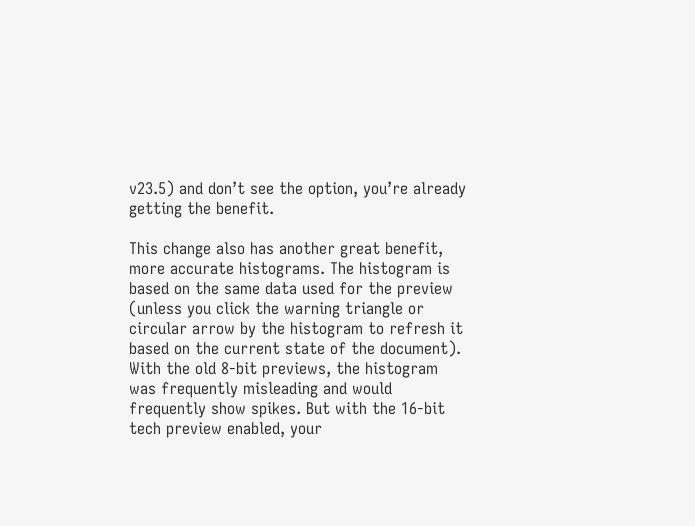v23.5) and don’t see the option, you’re already getting the benefit.

This change also has another great benefit, more accurate histograms. The histogram is based on the same data used for the preview (unless you click the warning triangle or circular arrow by the histogram to refresh it based on the current state of the document). With the old 8-bit previews, the histogram was frequently misleading and would frequently show spikes. But with the 16-bit tech preview enabled, your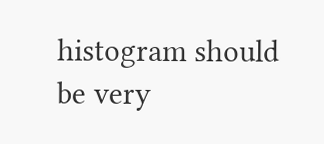histogram should be very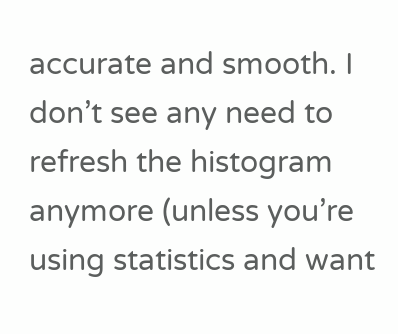accurate and smooth. I don’t see any need to refresh the histogram anymore (unless you’re using statistics and want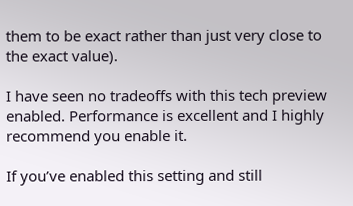them to be exact rather than just very close to the exact value).

I have seen no tradeoffs with this tech preview enabled. Performance is excellent and I highly recommend you enable it.

If you’ve enabled this setting and still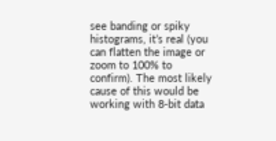see banding or spiky histograms, it’s real (you can flatten the image or zoom to 100% to confirm). The most likely cause of this would be working with 8-bit data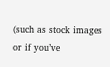(such as stock images or if you’ve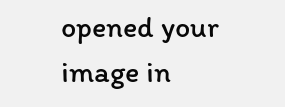opened your image in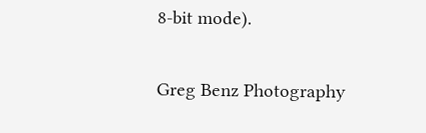8-bit mode).

Greg Benz Photography